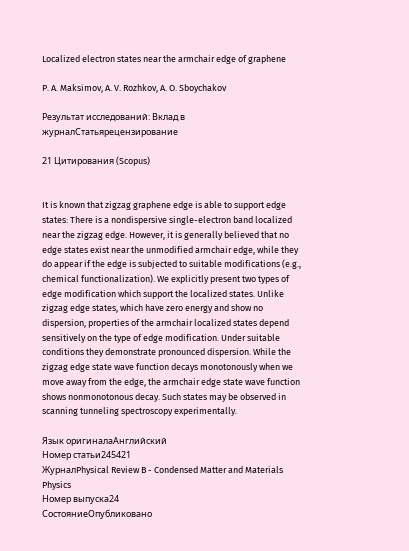Localized electron states near the armchair edge of graphene

P. A. Maksimov, A. V. Rozhkov, A. O. Sboychakov

Результат исследований: Вклад в журналСтатьярецензирование

21 Цитирования (Scopus)


It is known that zigzag graphene edge is able to support edge states: There is a nondispersive single-electron band localized near the zigzag edge. However, it is generally believed that no edge states exist near the unmodified armchair edge, while they do appear if the edge is subjected to suitable modifications (e.g., chemical functionalization). We explicitly present two types of edge modification which support the localized states. Unlike zigzag edge states, which have zero energy and show no dispersion, properties of the armchair localized states depend sensitively on the type of edge modification. Under suitable conditions they demonstrate pronounced dispersion. While the zigzag edge state wave function decays monotonously when we move away from the edge, the armchair edge state wave function shows nonmonotonous decay. Such states may be observed in scanning tunneling spectroscopy experimentally.

Язык оригиналаАнглийский
Номер статьи245421
ЖурналPhysical Review B - Condensed Matter and Materials Physics
Номер выпуска24
СостояниеОпубликовано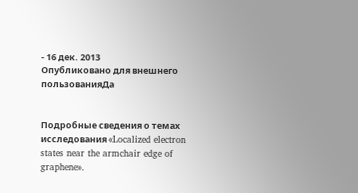- 16 дек. 2013
Опубликовано для внешнего пользованияДа


Подробные сведения о темах исследования «Localized electron states near the armchair edge of graphene».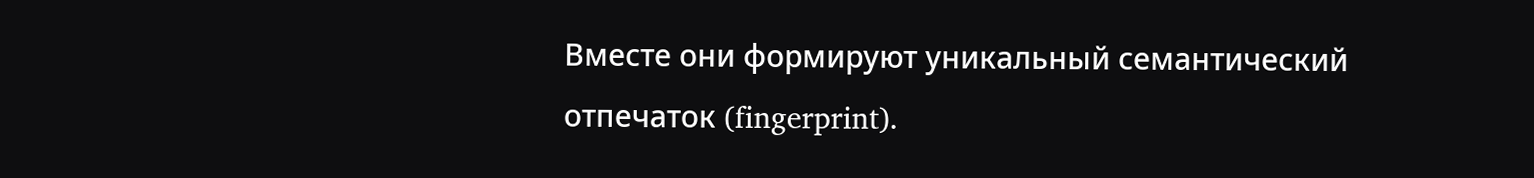Вместе они формируют уникальный семантический отпечаток (fingerprint).